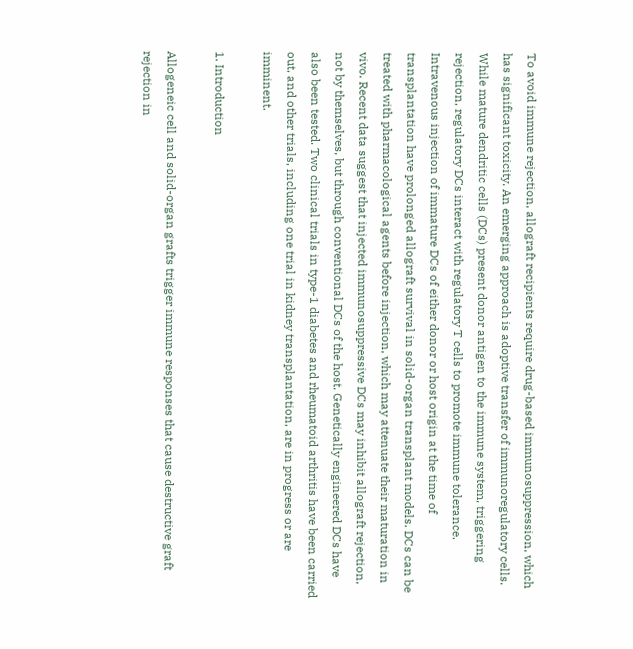To avoid immune rejection, allograft recipients require drug-based immunosuppression, which has significant toxicity. An emerging approach is adoptive transfer of immunoregulatory cells. While mature dendritic cells (DCs) present donor antigen to the immune system, triggering rejection, regulatory DCs interact with regulatory T cells to promote immune tolerance. Intravenous injection of immature DCs of either donor or host origin at the time of transplantation have prolonged allograft survival in solid-organ transplant models. DCs can be treated with pharmacological agents before injection, which may attenuate their maturation in vivo. Recent data suggest that injected immunosuppressive DCs may inhibit allograft rejection, not by themselves, but through conventional DCs of the host. Genetically engineered DCs have also been tested. Two clinical trials in type-1 diabetes and rheumatoid arthritis have been carried out, and other trials, including one trial in kidney transplantation, are in progress or are imminent.

1. Introduction

Allogeneic cell and solid-organ grafts trigger immune responses that cause destructive graft rejection in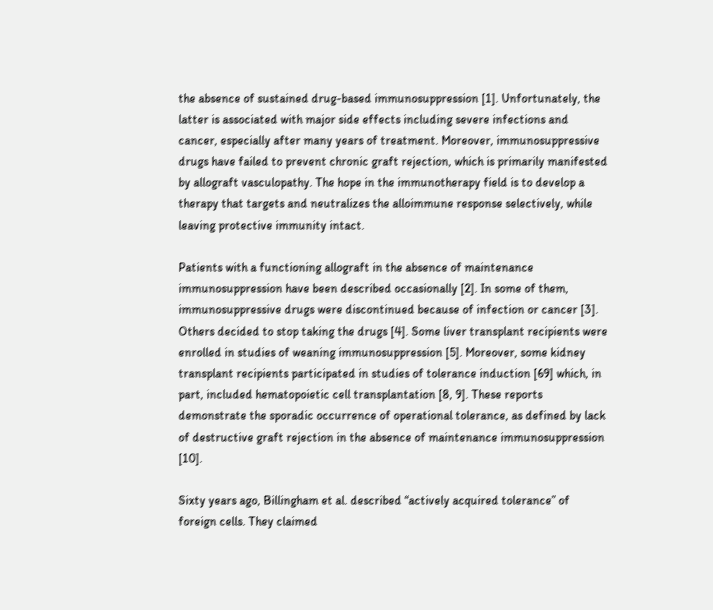the absence of sustained drug-based immunosuppression [1]. Unfortunately, the latter is associated with major side effects including severe infections and cancer, especially after many years of treatment. Moreover, immunosuppressive drugs have failed to prevent chronic graft rejection, which is primarily manifested by allograft vasculopathy. The hope in the immunotherapy field is to develop a therapy that targets and neutralizes the alloimmune response selectively, while leaving protective immunity intact.

Patients with a functioning allograft in the absence of maintenance immunosuppression have been described occasionally [2]. In some of them, immunosuppressive drugs were discontinued because of infection or cancer [3]. Others decided to stop taking the drugs [4]. Some liver transplant recipients were enrolled in studies of weaning immunosuppression [5]. Moreover, some kidney transplant recipients participated in studies of tolerance induction [69] which, in part, included hematopoietic cell transplantation [8, 9]. These reports demonstrate the sporadic occurrence of operational tolerance, as defined by lack of destructive graft rejection in the absence of maintenance immunosuppression [10].

Sixty years ago, Billingham et al. described “actively acquired tolerance” of foreign cells. They claimed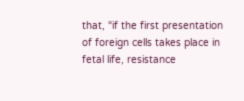that, “if the first presentation of foreign cells takes place in fetal life, resistance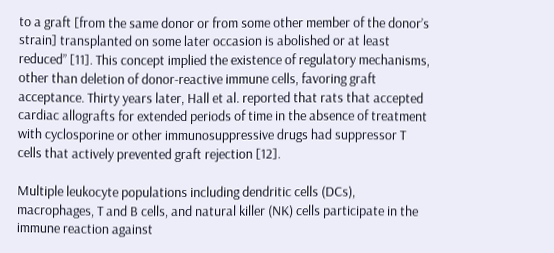to a graft [from the same donor or from some other member of the donor’s strain] transplanted on some later occasion is abolished or at least reduced” [11]. This concept implied the existence of regulatory mechanisms, other than deletion of donor-reactive immune cells, favoring graft acceptance. Thirty years later, Hall et al. reported that rats that accepted cardiac allografts for extended periods of time in the absence of treatment with cyclosporine or other immunosuppressive drugs had suppressor T cells that actively prevented graft rejection [12].

Multiple leukocyte populations including dendritic cells (DCs), macrophages, T and B cells, and natural killer (NK) cells participate in the immune reaction against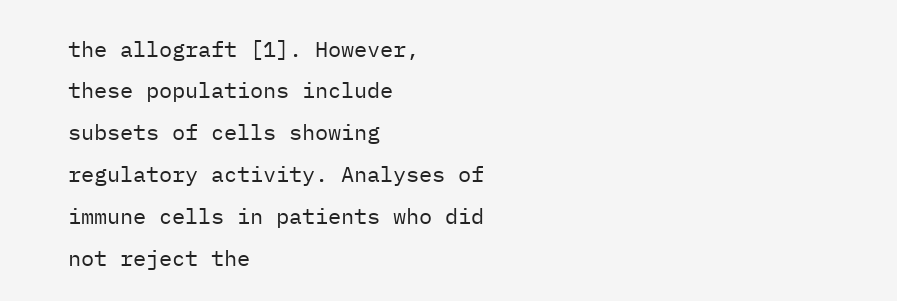the allograft [1]. However, these populations include subsets of cells showing regulatory activity. Analyses of immune cells in patients who did not reject the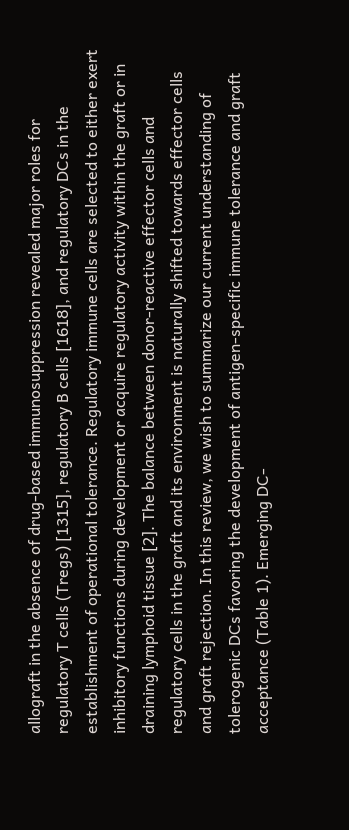allograft in the absence of drug-based immunosuppression revealed major roles for regulatory T cells (Tregs) [1315], regulatory B cells [1618], and regulatory DCs in the establishment of operational tolerance. Regulatory immune cells are selected to either exert inhibitory functions during development or acquire regulatory activity within the graft or in draining lymphoid tissue [2]. The balance between donor-reactive effector cells and regulatory cells in the graft and its environment is naturally shifted towards effector cells and graft rejection. In this review, we wish to summarize our current understanding of tolerogenic DCs favoring the development of antigen-specific immune tolerance and graft acceptance (Table 1). Emerging DC-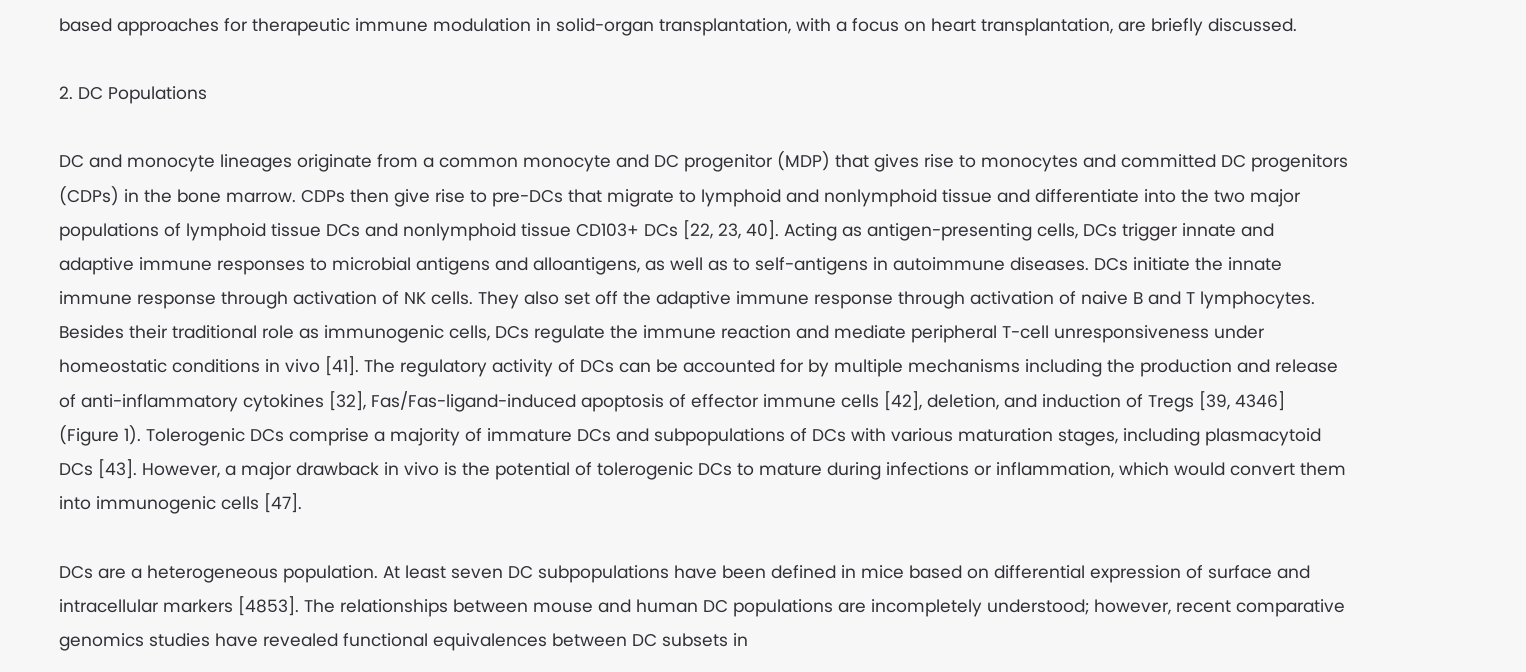based approaches for therapeutic immune modulation in solid-organ transplantation, with a focus on heart transplantation, are briefly discussed.

2. DC Populations

DC and monocyte lineages originate from a common monocyte and DC progenitor (MDP) that gives rise to monocytes and committed DC progenitors (CDPs) in the bone marrow. CDPs then give rise to pre-DCs that migrate to lymphoid and nonlymphoid tissue and differentiate into the two major populations of lymphoid tissue DCs and nonlymphoid tissue CD103+ DCs [22, 23, 40]. Acting as antigen-presenting cells, DCs trigger innate and adaptive immune responses to microbial antigens and alloantigens, as well as to self-antigens in autoimmune diseases. DCs initiate the innate immune response through activation of NK cells. They also set off the adaptive immune response through activation of naive B and T lymphocytes. Besides their traditional role as immunogenic cells, DCs regulate the immune reaction and mediate peripheral T-cell unresponsiveness under homeostatic conditions in vivo [41]. The regulatory activity of DCs can be accounted for by multiple mechanisms including the production and release of anti-inflammatory cytokines [32], Fas/Fas-ligand-induced apoptosis of effector immune cells [42], deletion, and induction of Tregs [39, 4346] (Figure 1). Tolerogenic DCs comprise a majority of immature DCs and subpopulations of DCs with various maturation stages, including plasmacytoid DCs [43]. However, a major drawback in vivo is the potential of tolerogenic DCs to mature during infections or inflammation, which would convert them into immunogenic cells [47].

DCs are a heterogeneous population. At least seven DC subpopulations have been defined in mice based on differential expression of surface and intracellular markers [4853]. The relationships between mouse and human DC populations are incompletely understood; however, recent comparative genomics studies have revealed functional equivalences between DC subsets in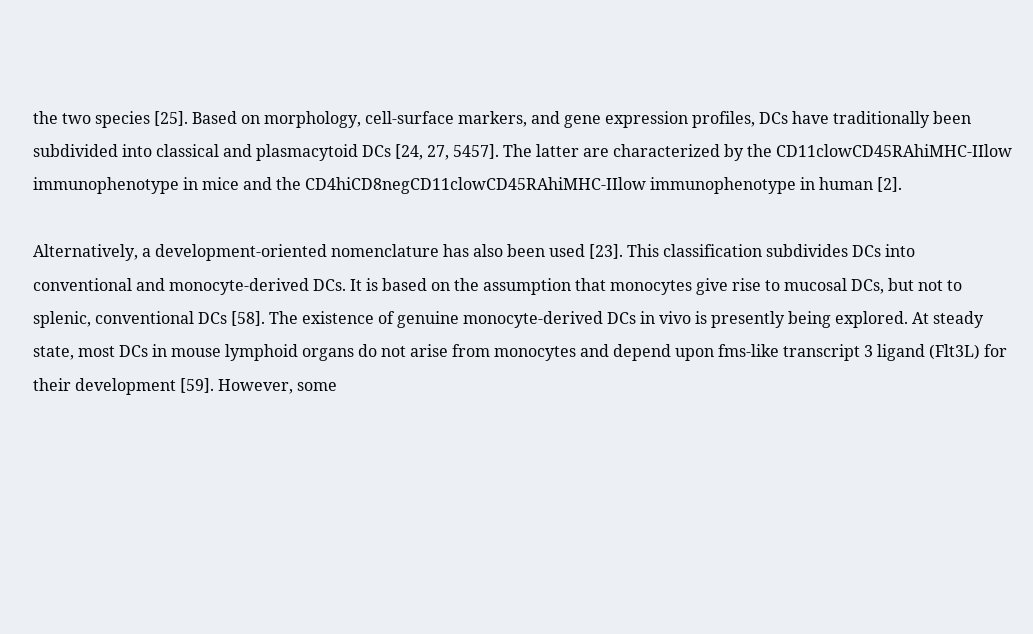the two species [25]. Based on morphology, cell-surface markers, and gene expression profiles, DCs have traditionally been subdivided into classical and plasmacytoid DCs [24, 27, 5457]. The latter are characterized by the CD11clowCD45RAhiMHC-IIlow immunophenotype in mice and the CD4hiCD8negCD11clowCD45RAhiMHC-IIlow immunophenotype in human [2].

Alternatively, a development-oriented nomenclature has also been used [23]. This classification subdivides DCs into conventional and monocyte-derived DCs. It is based on the assumption that monocytes give rise to mucosal DCs, but not to splenic, conventional DCs [58]. The existence of genuine monocyte-derived DCs in vivo is presently being explored. At steady state, most DCs in mouse lymphoid organs do not arise from monocytes and depend upon fms-like transcript 3 ligand (Flt3L) for their development [59]. However, some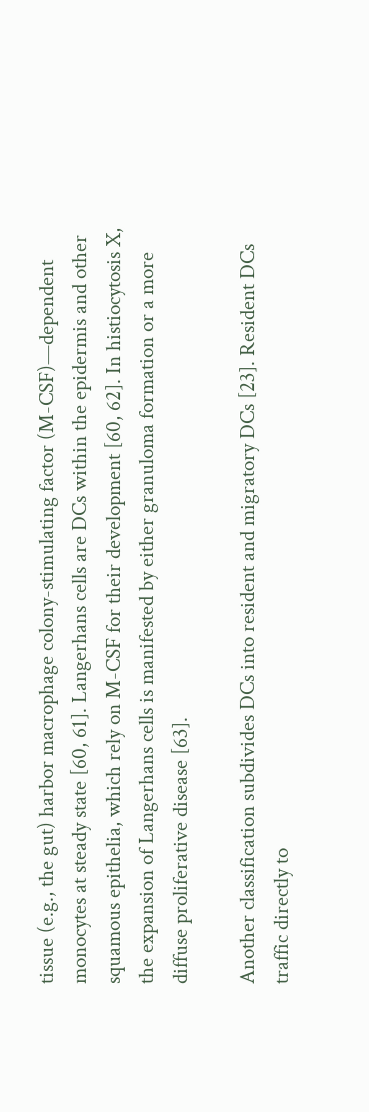tissue (e.g., the gut) harbor macrophage colony-stimulating factor (M-CSF)—dependent monocytes at steady state [60, 61]. Langerhans cells are DCs within the epidermis and other squamous epithelia, which rely on M-CSF for their development [60, 62]. In histiocytosis X, the expansion of Langerhans cells is manifested by either granuloma formation or a more diffuse proliferative disease [63].

Another classification subdivides DCs into resident and migratory DCs [23]. Resident DCs traffic directly to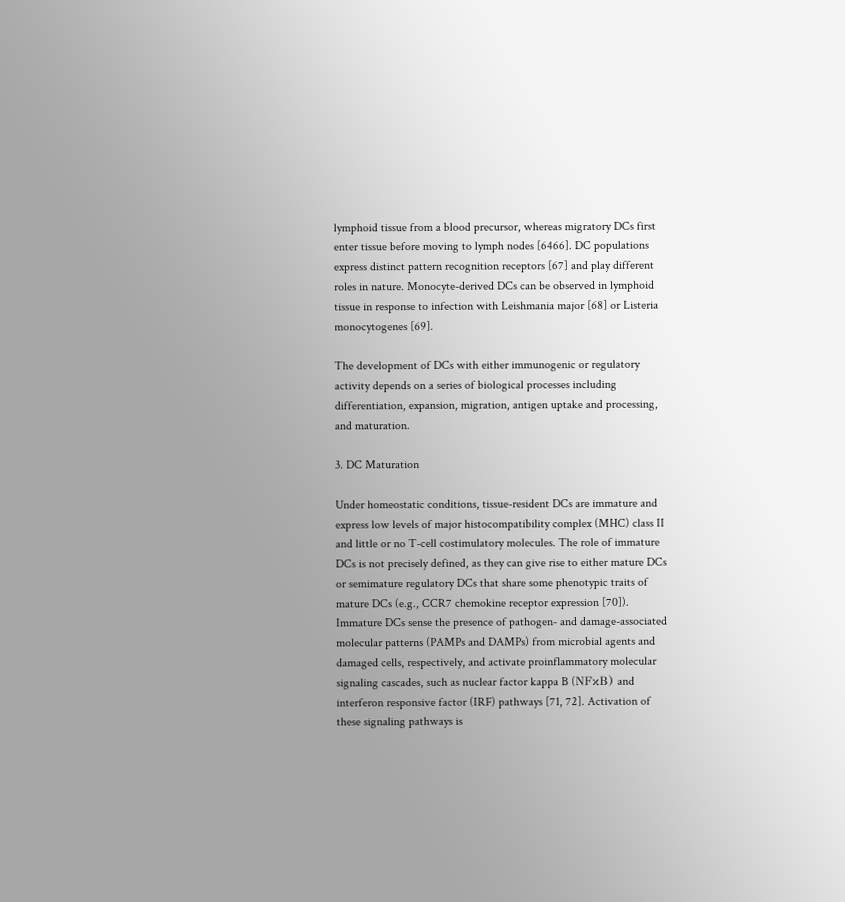lymphoid tissue from a blood precursor, whereas migratory DCs first enter tissue before moving to lymph nodes [6466]. DC populations express distinct pattern recognition receptors [67] and play different roles in nature. Monocyte-derived DCs can be observed in lymphoid tissue in response to infection with Leishmania major [68] or Listeria monocytogenes [69].

The development of DCs with either immunogenic or regulatory activity depends on a series of biological processes including differentiation, expansion, migration, antigen uptake and processing, and maturation.

3. DC Maturation

Under homeostatic conditions, tissue-resident DCs are immature and express low levels of major histocompatibility complex (MHC) class II and little or no T-cell costimulatory molecules. The role of immature DCs is not precisely defined, as they can give rise to either mature DCs or semimature regulatory DCs that share some phenotypic traits of mature DCs (e.g., CCR7 chemokine receptor expression [70]). Immature DCs sense the presence of pathogen- and damage-associated molecular patterns (PAMPs and DAMPs) from microbial agents and damaged cells, respectively, and activate proinflammatory molecular signaling cascades, such as nuclear factor kappa B (NFκB) and interferon responsive factor (IRF) pathways [71, 72]. Activation of these signaling pathways is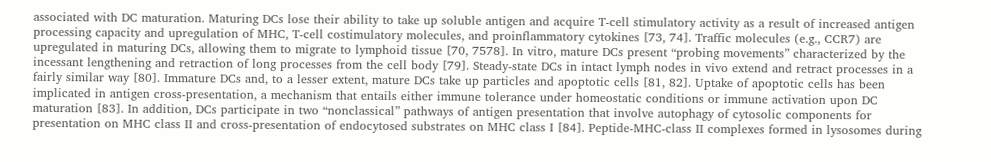associated with DC maturation. Maturing DCs lose their ability to take up soluble antigen and acquire T-cell stimulatory activity as a result of increased antigen processing capacity and upregulation of MHC, T-cell costimulatory molecules, and proinflammatory cytokines [73, 74]. Traffic molecules (e.g., CCR7) are upregulated in maturing DCs, allowing them to migrate to lymphoid tissue [70, 7578]. In vitro, mature DCs present “probing movements” characterized by the incessant lengthening and retraction of long processes from the cell body [79]. Steady-state DCs in intact lymph nodes in vivo extend and retract processes in a fairly similar way [80]. Immature DCs and, to a lesser extent, mature DCs take up particles and apoptotic cells [81, 82]. Uptake of apoptotic cells has been implicated in antigen cross-presentation, a mechanism that entails either immune tolerance under homeostatic conditions or immune activation upon DC maturation [83]. In addition, DCs participate in two “nonclassical” pathways of antigen presentation that involve autophagy of cytosolic components for presentation on MHC class II and cross-presentation of endocytosed substrates on MHC class I [84]. Peptide-MHC-class II complexes formed in lysosomes during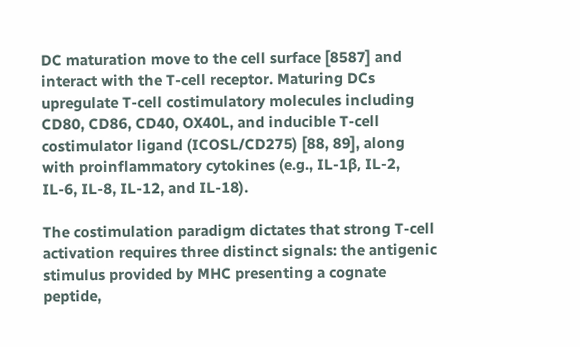DC maturation move to the cell surface [8587] and interact with the T-cell receptor. Maturing DCs upregulate T-cell costimulatory molecules including CD80, CD86, CD40, OX40L, and inducible T-cell costimulator ligand (ICOSL/CD275) [88, 89], along with proinflammatory cytokines (e.g., IL-1β, IL-2, IL-6, IL-8, IL-12, and IL-18).

The costimulation paradigm dictates that strong T-cell activation requires three distinct signals: the antigenic stimulus provided by MHC presenting a cognate peptide,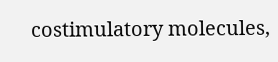costimulatory molecules,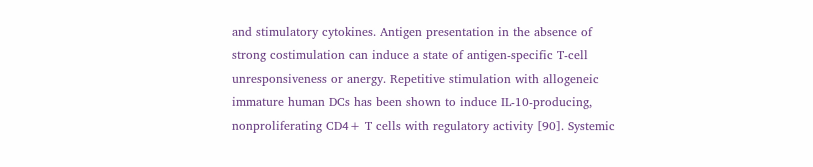and stimulatory cytokines. Antigen presentation in the absence of strong costimulation can induce a state of antigen-specific T-cell unresponsiveness or anergy. Repetitive stimulation with allogeneic immature human DCs has been shown to induce IL-10-producing, nonproliferating CD4+ T cells with regulatory activity [90]. Systemic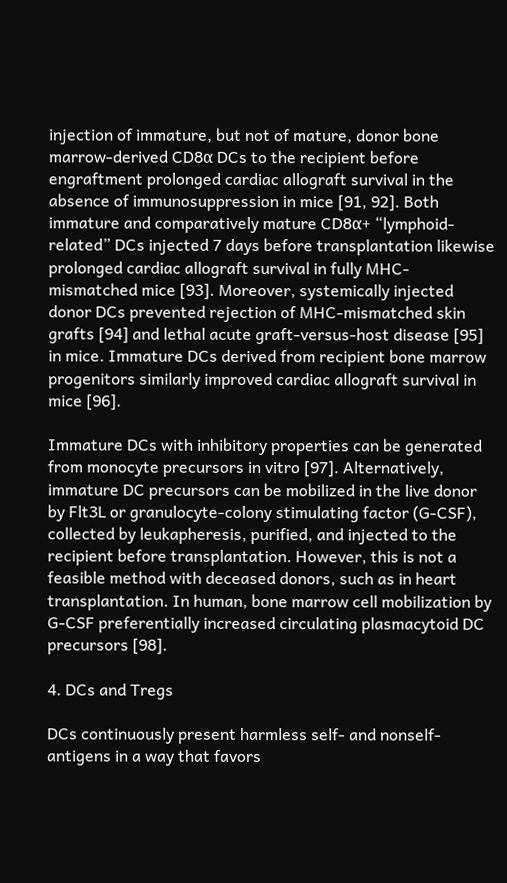injection of immature, but not of mature, donor bone marrow-derived CD8α DCs to the recipient before engraftment prolonged cardiac allograft survival in the absence of immunosuppression in mice [91, 92]. Both immature and comparatively mature CD8α+ “lymphoid-related” DCs injected 7 days before transplantation likewise prolonged cardiac allograft survival in fully MHC-mismatched mice [93]. Moreover, systemically injected donor DCs prevented rejection of MHC-mismatched skin grafts [94] and lethal acute graft-versus-host disease [95] in mice. Immature DCs derived from recipient bone marrow progenitors similarly improved cardiac allograft survival in mice [96].

Immature DCs with inhibitory properties can be generated from monocyte precursors in vitro [97]. Alternatively, immature DC precursors can be mobilized in the live donor by Flt3L or granulocyte-colony stimulating factor (G-CSF), collected by leukapheresis, purified, and injected to the recipient before transplantation. However, this is not a feasible method with deceased donors, such as in heart transplantation. In human, bone marrow cell mobilization by G-CSF preferentially increased circulating plasmacytoid DC precursors [98].

4. DCs and Tregs

DCs continuously present harmless self- and nonself-antigens in a way that favors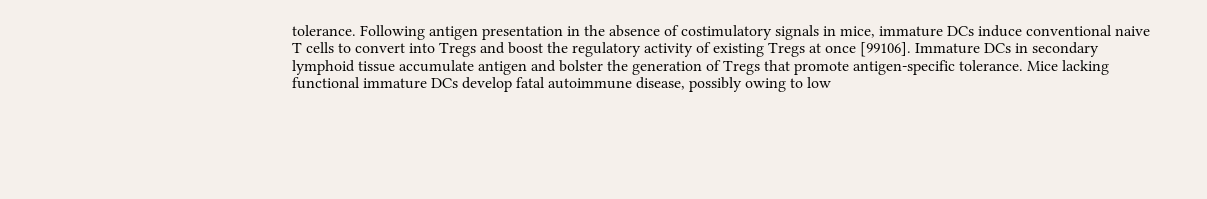tolerance. Following antigen presentation in the absence of costimulatory signals in mice, immature DCs induce conventional naive T cells to convert into Tregs and boost the regulatory activity of existing Tregs at once [99106]. Immature DCs in secondary lymphoid tissue accumulate antigen and bolster the generation of Tregs that promote antigen-specific tolerance. Mice lacking functional immature DCs develop fatal autoimmune disease, possibly owing to low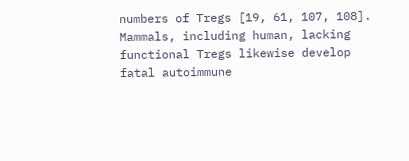numbers of Tregs [19, 61, 107, 108]. Mammals, including human, lacking functional Tregs likewise develop fatal autoimmune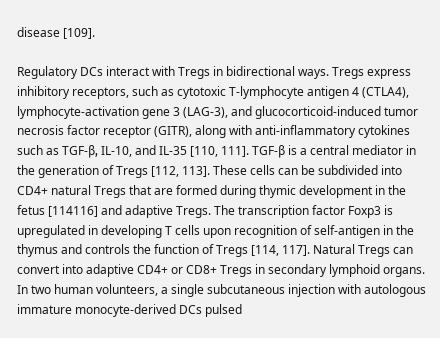disease [109].

Regulatory DCs interact with Tregs in bidirectional ways. Tregs express inhibitory receptors, such as cytotoxic T-lymphocyte antigen 4 (CTLA4), lymphocyte-activation gene 3 (LAG-3), and glucocorticoid-induced tumor necrosis factor receptor (GITR), along with anti-inflammatory cytokines such as TGF-β, IL-10, and IL-35 [110, 111]. TGF-β is a central mediator in the generation of Tregs [112, 113]. These cells can be subdivided into CD4+ natural Tregs that are formed during thymic development in the fetus [114116] and adaptive Tregs. The transcription factor Foxp3 is upregulated in developing T cells upon recognition of self-antigen in the thymus and controls the function of Tregs [114, 117]. Natural Tregs can convert into adaptive CD4+ or CD8+ Tregs in secondary lymphoid organs. In two human volunteers, a single subcutaneous injection with autologous immature monocyte-derived DCs pulsed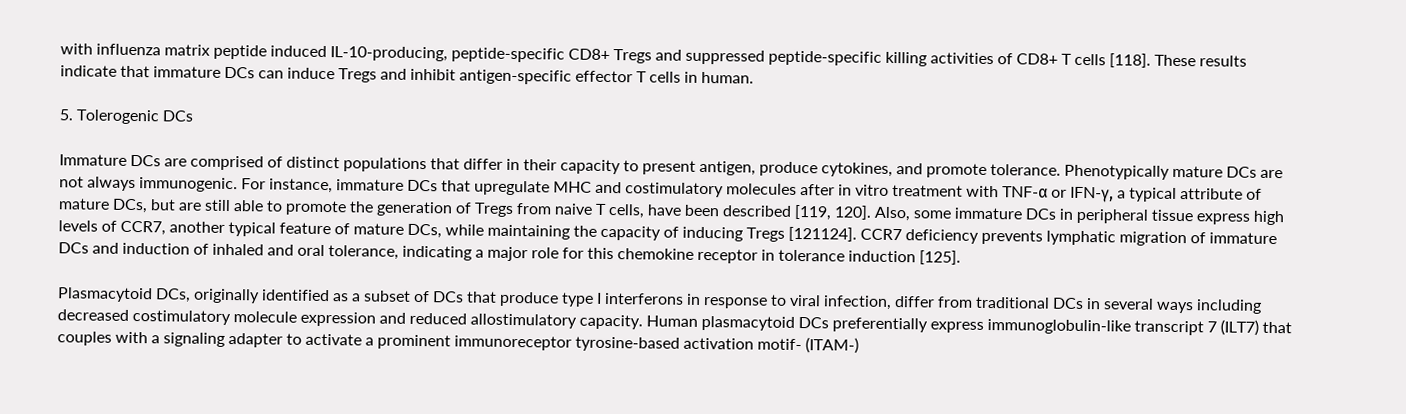with influenza matrix peptide induced IL-10-producing, peptide-specific CD8+ Tregs and suppressed peptide-specific killing activities of CD8+ T cells [118]. These results indicate that immature DCs can induce Tregs and inhibit antigen-specific effector T cells in human.

5. Tolerogenic DCs

Immature DCs are comprised of distinct populations that differ in their capacity to present antigen, produce cytokines, and promote tolerance. Phenotypically mature DCs are not always immunogenic. For instance, immature DCs that upregulate MHC and costimulatory molecules after in vitro treatment with TNF-α or IFN-γ, a typical attribute of mature DCs, but are still able to promote the generation of Tregs from naive T cells, have been described [119, 120]. Also, some immature DCs in peripheral tissue express high levels of CCR7, another typical feature of mature DCs, while maintaining the capacity of inducing Tregs [121124]. CCR7 deficiency prevents lymphatic migration of immature DCs and induction of inhaled and oral tolerance, indicating a major role for this chemokine receptor in tolerance induction [125].

Plasmacytoid DCs, originally identified as a subset of DCs that produce type I interferons in response to viral infection, differ from traditional DCs in several ways including decreased costimulatory molecule expression and reduced allostimulatory capacity. Human plasmacytoid DCs preferentially express immunoglobulin-like transcript 7 (ILT7) that couples with a signaling adapter to activate a prominent immunoreceptor tyrosine-based activation motif- (ITAM-)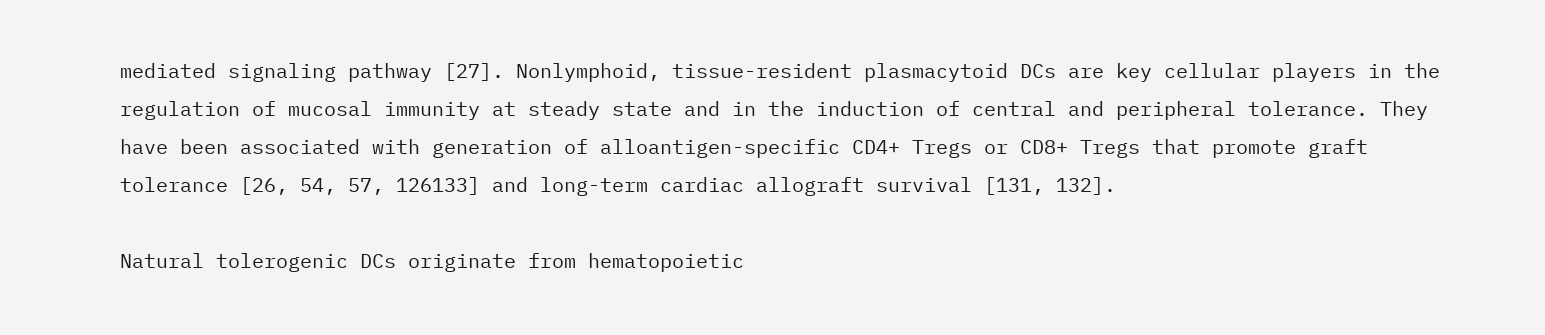mediated signaling pathway [27]. Nonlymphoid, tissue-resident plasmacytoid DCs are key cellular players in the regulation of mucosal immunity at steady state and in the induction of central and peripheral tolerance. They have been associated with generation of alloantigen-specific CD4+ Tregs or CD8+ Tregs that promote graft tolerance [26, 54, 57, 126133] and long-term cardiac allograft survival [131, 132].

Natural tolerogenic DCs originate from hematopoietic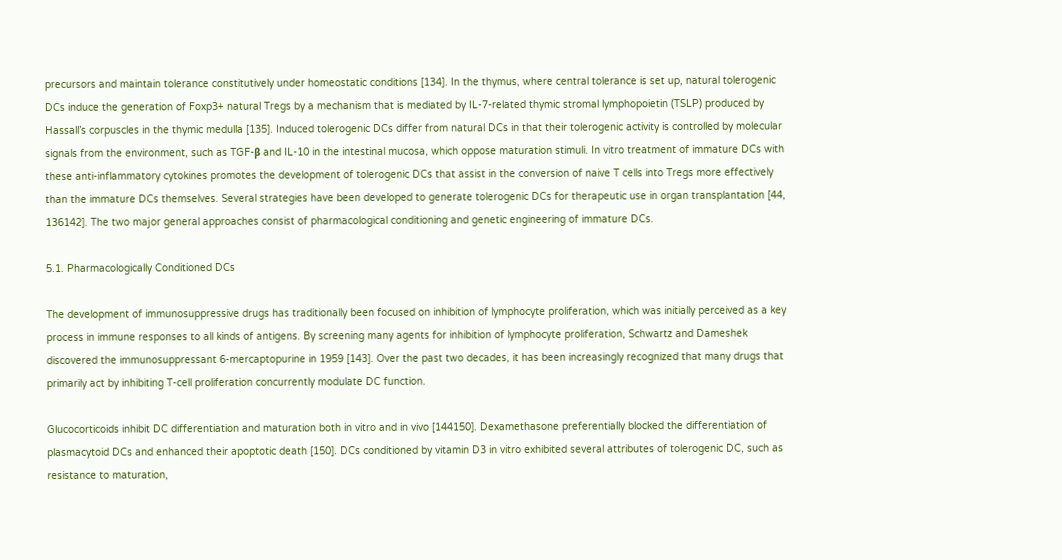precursors and maintain tolerance constitutively under homeostatic conditions [134]. In the thymus, where central tolerance is set up, natural tolerogenic DCs induce the generation of Foxp3+ natural Tregs by a mechanism that is mediated by IL-7-related thymic stromal lymphopoietin (TSLP) produced by Hassall’s corpuscles in the thymic medulla [135]. Induced tolerogenic DCs differ from natural DCs in that their tolerogenic activity is controlled by molecular signals from the environment, such as TGF-β and IL-10 in the intestinal mucosa, which oppose maturation stimuli. In vitro treatment of immature DCs with these anti-inflammatory cytokines promotes the development of tolerogenic DCs that assist in the conversion of naive T cells into Tregs more effectively than the immature DCs themselves. Several strategies have been developed to generate tolerogenic DCs for therapeutic use in organ transplantation [44, 136142]. The two major general approaches consist of pharmacological conditioning and genetic engineering of immature DCs.

5.1. Pharmacologically Conditioned DCs

The development of immunosuppressive drugs has traditionally been focused on inhibition of lymphocyte proliferation, which was initially perceived as a key process in immune responses to all kinds of antigens. By screening many agents for inhibition of lymphocyte proliferation, Schwartz and Dameshek discovered the immunosuppressant 6-mercaptopurine in 1959 [143]. Over the past two decades, it has been increasingly recognized that many drugs that primarily act by inhibiting T-cell proliferation concurrently modulate DC function.

Glucocorticoids inhibit DC differentiation and maturation both in vitro and in vivo [144150]. Dexamethasone preferentially blocked the differentiation of plasmacytoid DCs and enhanced their apoptotic death [150]. DCs conditioned by vitamin D3 in vitro exhibited several attributes of tolerogenic DC, such as resistance to maturation,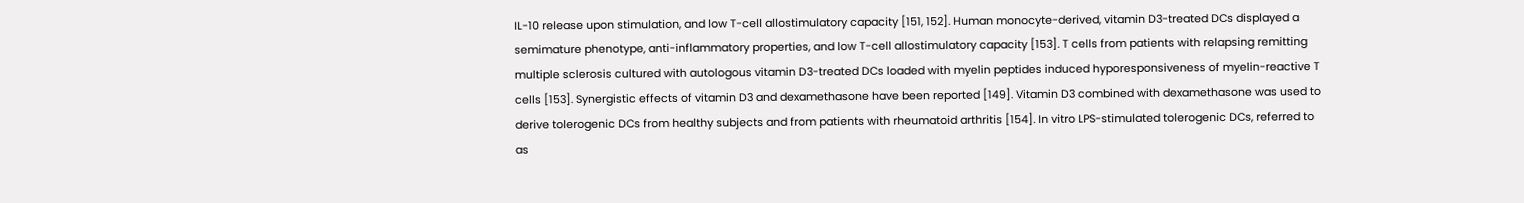IL-10 release upon stimulation, and low T-cell allostimulatory capacity [151, 152]. Human monocyte-derived, vitamin D3-treated DCs displayed a semimature phenotype, anti-inflammatory properties, and low T-cell allostimulatory capacity [153]. T cells from patients with relapsing remitting multiple sclerosis cultured with autologous vitamin D3-treated DCs loaded with myelin peptides induced hyporesponsiveness of myelin-reactive T cells [153]. Synergistic effects of vitamin D3 and dexamethasone have been reported [149]. Vitamin D3 combined with dexamethasone was used to derive tolerogenic DCs from healthy subjects and from patients with rheumatoid arthritis [154]. In vitro LPS-stimulated tolerogenic DCs, referred to as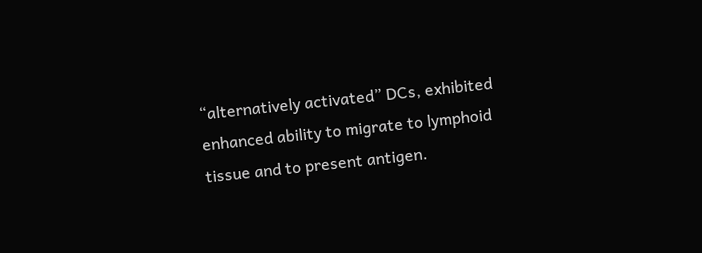“alternatively activated” DCs, exhibited enhanced ability to migrate to lymphoid tissue and to present antigen.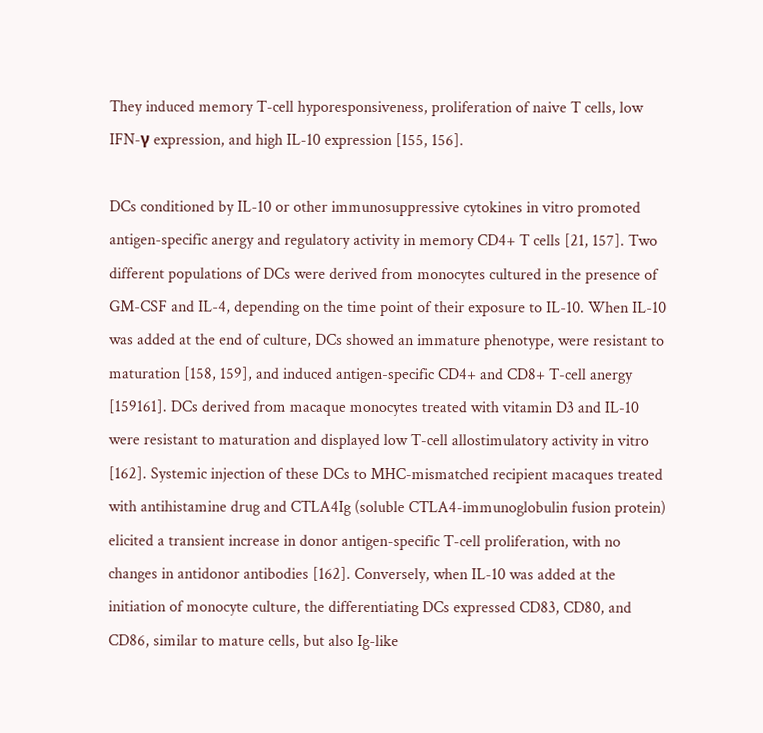They induced memory T-cell hyporesponsiveness, proliferation of naive T cells, low IFN-γ expression, and high IL-10 expression [155, 156].

DCs conditioned by IL-10 or other immunosuppressive cytokines in vitro promoted antigen-specific anergy and regulatory activity in memory CD4+ T cells [21, 157]. Two different populations of DCs were derived from monocytes cultured in the presence of GM-CSF and IL-4, depending on the time point of their exposure to IL-10. When IL-10 was added at the end of culture, DCs showed an immature phenotype, were resistant to maturation [158, 159], and induced antigen-specific CD4+ and CD8+ T-cell anergy [159161]. DCs derived from macaque monocytes treated with vitamin D3 and IL-10 were resistant to maturation and displayed low T-cell allostimulatory activity in vitro [162]. Systemic injection of these DCs to MHC-mismatched recipient macaques treated with antihistamine drug and CTLA4Ig (soluble CTLA4-immunoglobulin fusion protein) elicited a transient increase in donor antigen-specific T-cell proliferation, with no changes in antidonor antibodies [162]. Conversely, when IL-10 was added at the initiation of monocyte culture, the differentiating DCs expressed CD83, CD80, and CD86, similar to mature cells, but also Ig-like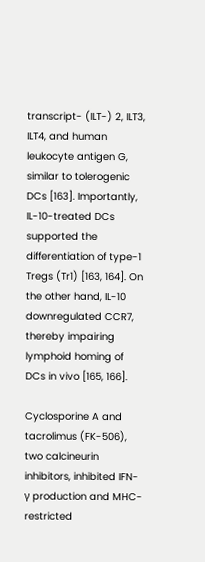transcript- (ILT-) 2, ILT3, ILT4, and human leukocyte antigen G, similar to tolerogenic DCs [163]. Importantly, IL-10-treated DCs supported the differentiation of type-1 Tregs (Tr1) [163, 164]. On the other hand, IL-10 downregulated CCR7, thereby impairing lymphoid homing of DCs in vivo [165, 166].

Cyclosporine A and tacrolimus (FK-506), two calcineurin inhibitors, inhibited IFN-γ production and MHC-restricted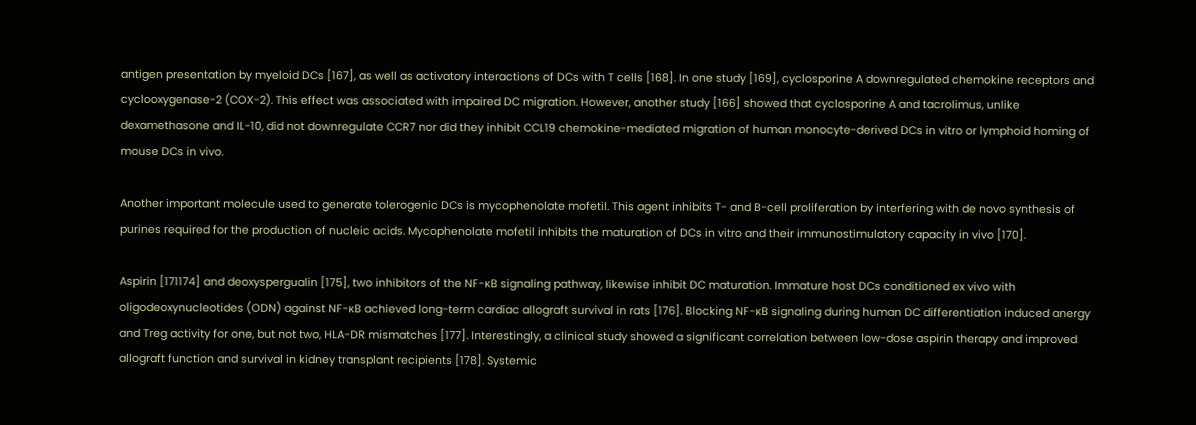antigen presentation by myeloid DCs [167], as well as activatory interactions of DCs with T cells [168]. In one study [169], cyclosporine A downregulated chemokine receptors and cyclooxygenase-2 (COX-2). This effect was associated with impaired DC migration. However, another study [166] showed that cyclosporine A and tacrolimus, unlike dexamethasone and IL-10, did not downregulate CCR7 nor did they inhibit CCL19 chemokine-mediated migration of human monocyte-derived DCs in vitro or lymphoid homing of mouse DCs in vivo.

Another important molecule used to generate tolerogenic DCs is mycophenolate mofetil. This agent inhibits T- and B-cell proliferation by interfering with de novo synthesis of purines required for the production of nucleic acids. Mycophenolate mofetil inhibits the maturation of DCs in vitro and their immunostimulatory capacity in vivo [170].

Aspirin [171174] and deoxyspergualin [175], two inhibitors of the NF-κB signaling pathway, likewise inhibit DC maturation. Immature host DCs conditioned ex vivo with oligodeoxynucleotides (ODN) against NF-κB achieved long-term cardiac allograft survival in rats [176]. Blocking NF-κB signaling during human DC differentiation induced anergy and Treg activity for one, but not two, HLA-DR mismatches [177]. Interestingly, a clinical study showed a significant correlation between low-dose aspirin therapy and improved allograft function and survival in kidney transplant recipients [178]. Systemic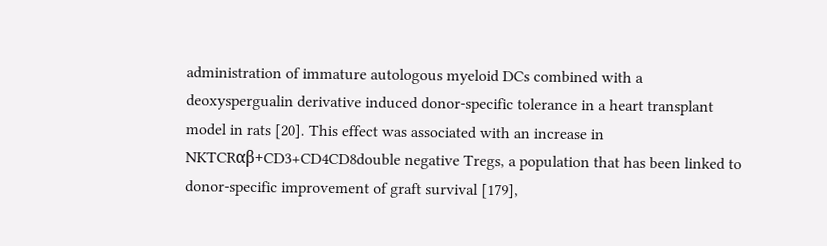administration of immature autologous myeloid DCs combined with a deoxyspergualin derivative induced donor-specific tolerance in a heart transplant model in rats [20]. This effect was associated with an increase in NKTCRαβ+CD3+CD4CD8double negative Tregs, a population that has been linked to donor-specific improvement of graft survival [179],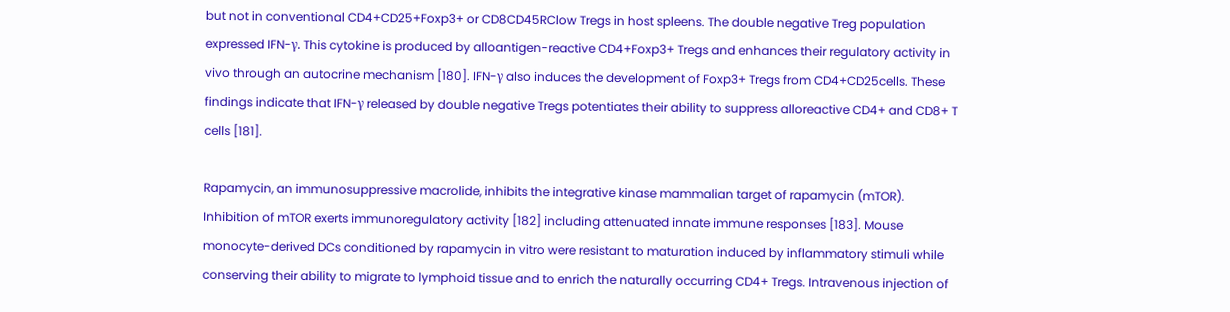but not in conventional CD4+CD25+Foxp3+ or CD8CD45RClow Tregs in host spleens. The double negative Treg population expressed IFN-γ. This cytokine is produced by alloantigen-reactive CD4+Foxp3+ Tregs and enhances their regulatory activity in vivo through an autocrine mechanism [180]. IFN-γ also induces the development of Foxp3+ Tregs from CD4+CD25cells. These findings indicate that IFN-γ released by double negative Tregs potentiates their ability to suppress alloreactive CD4+ and CD8+ T cells [181].

Rapamycin, an immunosuppressive macrolide, inhibits the integrative kinase mammalian target of rapamycin (mTOR). Inhibition of mTOR exerts immunoregulatory activity [182] including attenuated innate immune responses [183]. Mouse monocyte-derived DCs conditioned by rapamycin in vitro were resistant to maturation induced by inflammatory stimuli while conserving their ability to migrate to lymphoid tissue and to enrich the naturally occurring CD4+ Tregs. Intravenous injection of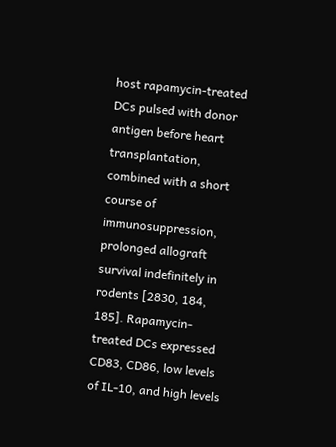host rapamycin-treated DCs pulsed with donor antigen before heart transplantation, combined with a short course of immunosuppression, prolonged allograft survival indefinitely in rodents [2830, 184, 185]. Rapamycin-treated DCs expressed CD83, CD86, low levels of IL-10, and high levels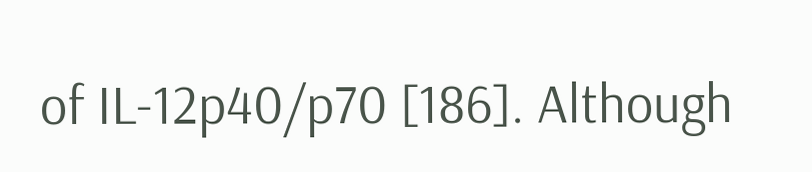of IL-12p40/p70 [186]. Although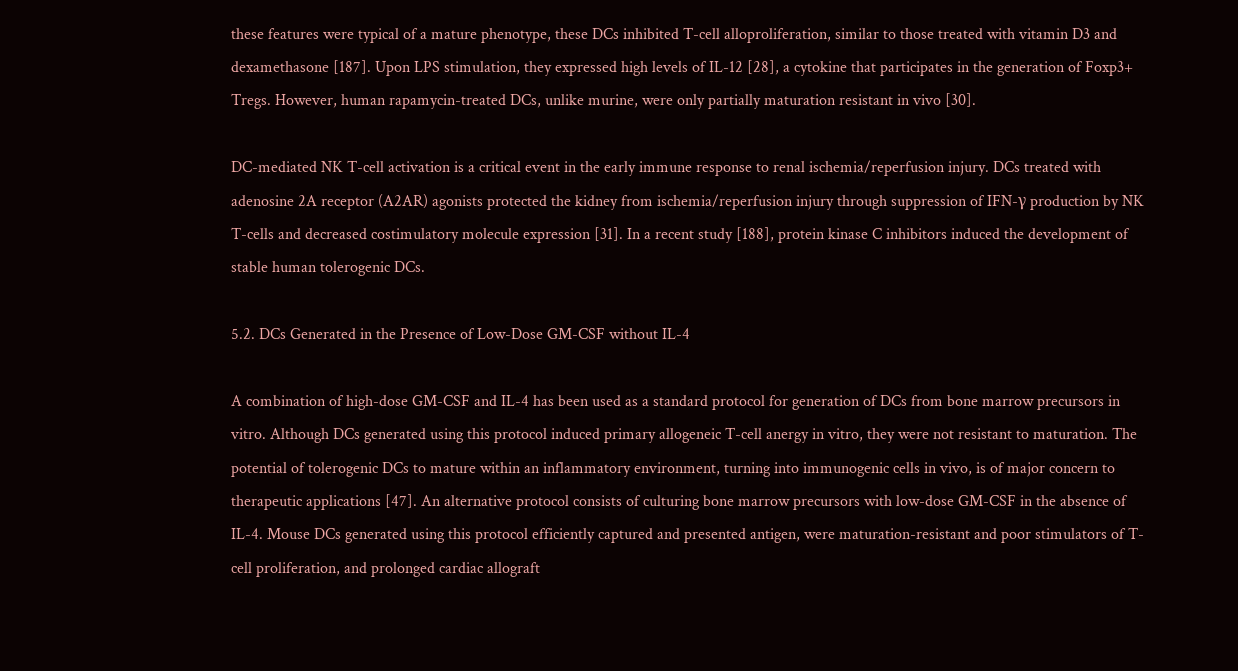these features were typical of a mature phenotype, these DCs inhibited T-cell alloproliferation, similar to those treated with vitamin D3 and dexamethasone [187]. Upon LPS stimulation, they expressed high levels of IL-12 [28], a cytokine that participates in the generation of Foxp3+ Tregs. However, human rapamycin-treated DCs, unlike murine, were only partially maturation resistant in vivo [30].

DC-mediated NK T-cell activation is a critical event in the early immune response to renal ischemia/reperfusion injury. DCs treated with adenosine 2A receptor (A2AR) agonists protected the kidney from ischemia/reperfusion injury through suppression of IFN-γ production by NK T-cells and decreased costimulatory molecule expression [31]. In a recent study [188], protein kinase C inhibitors induced the development of stable human tolerogenic DCs.

5.2. DCs Generated in the Presence of Low-Dose GM-CSF without IL-4

A combination of high-dose GM-CSF and IL-4 has been used as a standard protocol for generation of DCs from bone marrow precursors in vitro. Although DCs generated using this protocol induced primary allogeneic T-cell anergy in vitro, they were not resistant to maturation. The potential of tolerogenic DCs to mature within an inflammatory environment, turning into immunogenic cells in vivo, is of major concern to therapeutic applications [47]. An alternative protocol consists of culturing bone marrow precursors with low-dose GM-CSF in the absence of IL-4. Mouse DCs generated using this protocol efficiently captured and presented antigen, were maturation-resistant and poor stimulators of T-cell proliferation, and prolonged cardiac allograft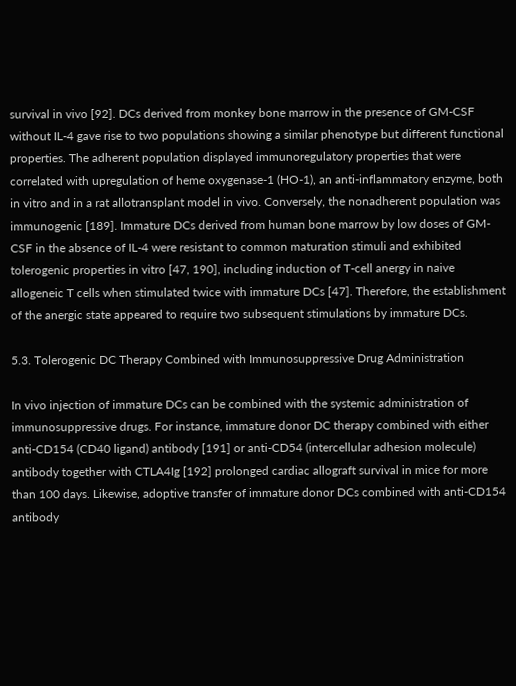survival in vivo [92]. DCs derived from monkey bone marrow in the presence of GM-CSF without IL-4 gave rise to two populations showing a similar phenotype but different functional properties. The adherent population displayed immunoregulatory properties that were correlated with upregulation of heme oxygenase-1 (HO-1), an anti-inflammatory enzyme, both in vitro and in a rat allotransplant model in vivo. Conversely, the nonadherent population was immunogenic [189]. Immature DCs derived from human bone marrow by low doses of GM-CSF in the absence of IL-4 were resistant to common maturation stimuli and exhibited tolerogenic properties in vitro [47, 190], including induction of T-cell anergy in naive allogeneic T cells when stimulated twice with immature DCs [47]. Therefore, the establishment of the anergic state appeared to require two subsequent stimulations by immature DCs.

5.3. Tolerogenic DC Therapy Combined with Immunosuppressive Drug Administration

In vivo injection of immature DCs can be combined with the systemic administration of immunosuppressive drugs. For instance, immature donor DC therapy combined with either anti-CD154 (CD40 ligand) antibody [191] or anti-CD54 (intercellular adhesion molecule) antibody together with CTLA4Ig [192] prolonged cardiac allograft survival in mice for more than 100 days. Likewise, adoptive transfer of immature donor DCs combined with anti-CD154 antibody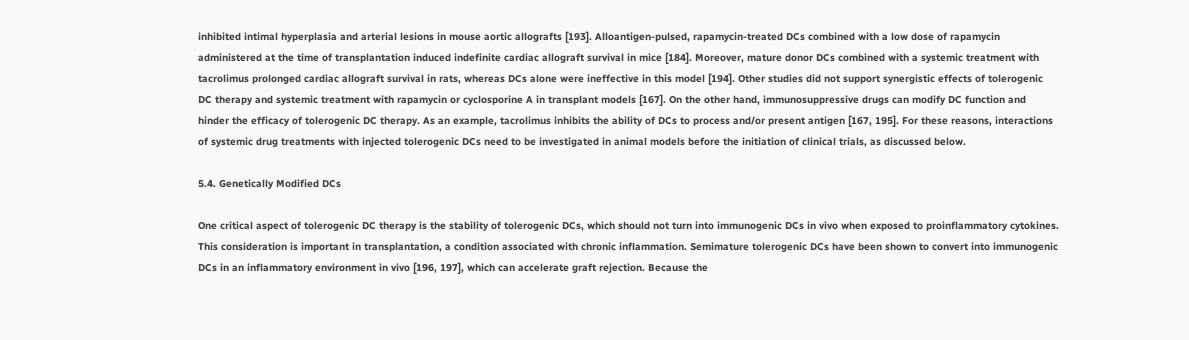inhibited intimal hyperplasia and arterial lesions in mouse aortic allografts [193]. Alloantigen-pulsed, rapamycin-treated DCs combined with a low dose of rapamycin administered at the time of transplantation induced indefinite cardiac allograft survival in mice [184]. Moreover, mature donor DCs combined with a systemic treatment with tacrolimus prolonged cardiac allograft survival in rats, whereas DCs alone were ineffective in this model [194]. Other studies did not support synergistic effects of tolerogenic DC therapy and systemic treatment with rapamycin or cyclosporine A in transplant models [167]. On the other hand, immunosuppressive drugs can modify DC function and hinder the efficacy of tolerogenic DC therapy. As an example, tacrolimus inhibits the ability of DCs to process and/or present antigen [167, 195]. For these reasons, interactions of systemic drug treatments with injected tolerogenic DCs need to be investigated in animal models before the initiation of clinical trials, as discussed below.

5.4. Genetically Modified DCs

One critical aspect of tolerogenic DC therapy is the stability of tolerogenic DCs, which should not turn into immunogenic DCs in vivo when exposed to proinflammatory cytokines. This consideration is important in transplantation, a condition associated with chronic inflammation. Semimature tolerogenic DCs have been shown to convert into immunogenic DCs in an inflammatory environment in vivo [196, 197], which can accelerate graft rejection. Because the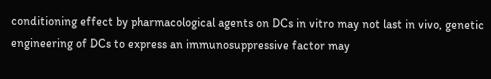conditioning effect by pharmacological agents on DCs in vitro may not last in vivo, genetic engineering of DCs to express an immunosuppressive factor may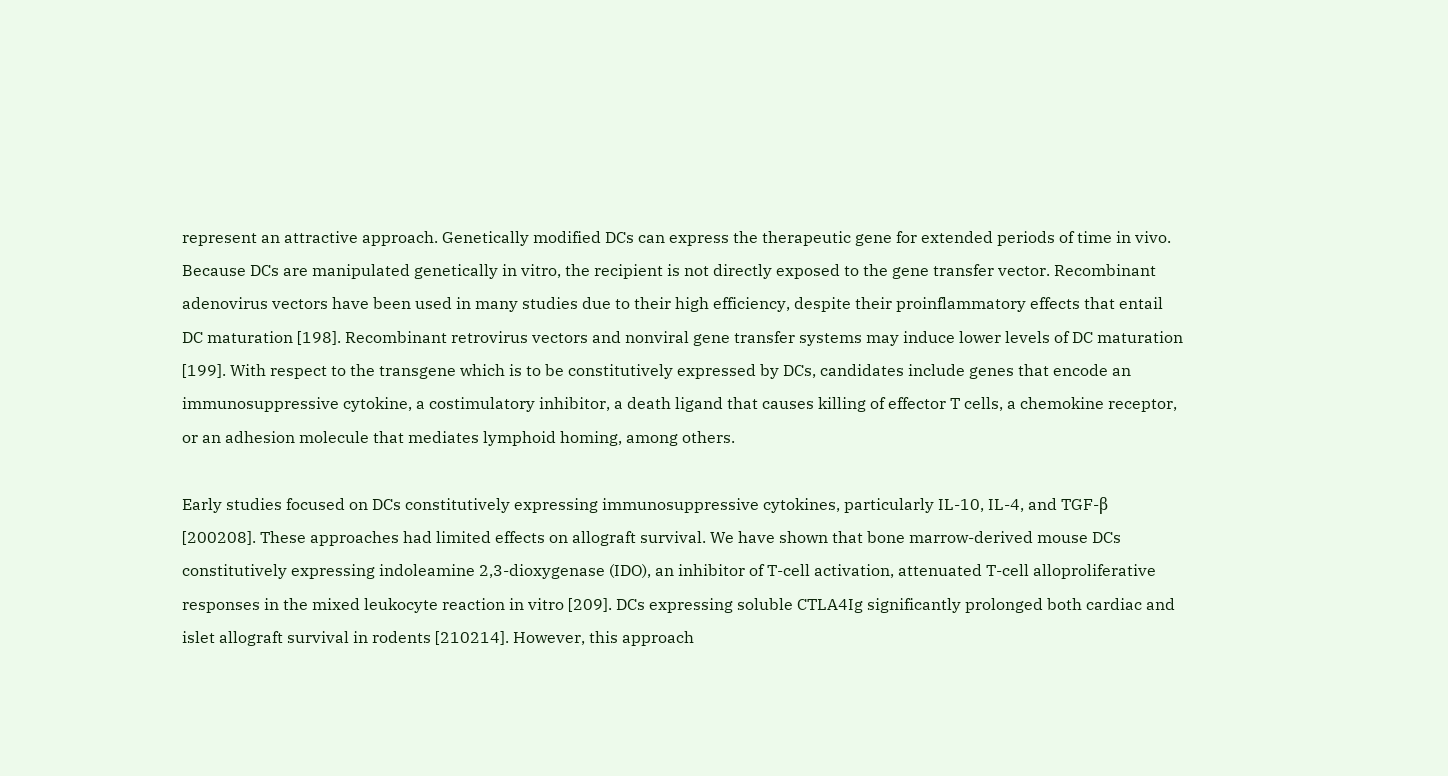represent an attractive approach. Genetically modified DCs can express the therapeutic gene for extended periods of time in vivo. Because DCs are manipulated genetically in vitro, the recipient is not directly exposed to the gene transfer vector. Recombinant adenovirus vectors have been used in many studies due to their high efficiency, despite their proinflammatory effects that entail DC maturation [198]. Recombinant retrovirus vectors and nonviral gene transfer systems may induce lower levels of DC maturation [199]. With respect to the transgene which is to be constitutively expressed by DCs, candidates include genes that encode an immunosuppressive cytokine, a costimulatory inhibitor, a death ligand that causes killing of effector T cells, a chemokine receptor, or an adhesion molecule that mediates lymphoid homing, among others.

Early studies focused on DCs constitutively expressing immunosuppressive cytokines, particularly IL-10, IL-4, and TGF-β [200208]. These approaches had limited effects on allograft survival. We have shown that bone marrow-derived mouse DCs constitutively expressing indoleamine 2,3-dioxygenase (IDO), an inhibitor of T-cell activation, attenuated T-cell alloproliferative responses in the mixed leukocyte reaction in vitro [209]. DCs expressing soluble CTLA4Ig significantly prolonged both cardiac and islet allograft survival in rodents [210214]. However, this approach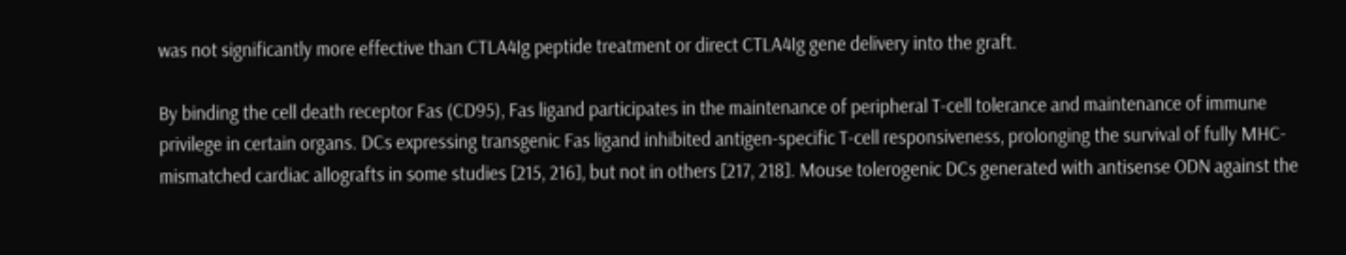was not significantly more effective than CTLA4Ig peptide treatment or direct CTLA4Ig gene delivery into the graft.

By binding the cell death receptor Fas (CD95), Fas ligand participates in the maintenance of peripheral T-cell tolerance and maintenance of immune privilege in certain organs. DCs expressing transgenic Fas ligand inhibited antigen-specific T-cell responsiveness, prolonging the survival of fully MHC-mismatched cardiac allografts in some studies [215, 216], but not in others [217, 218]. Mouse tolerogenic DCs generated with antisense ODN against the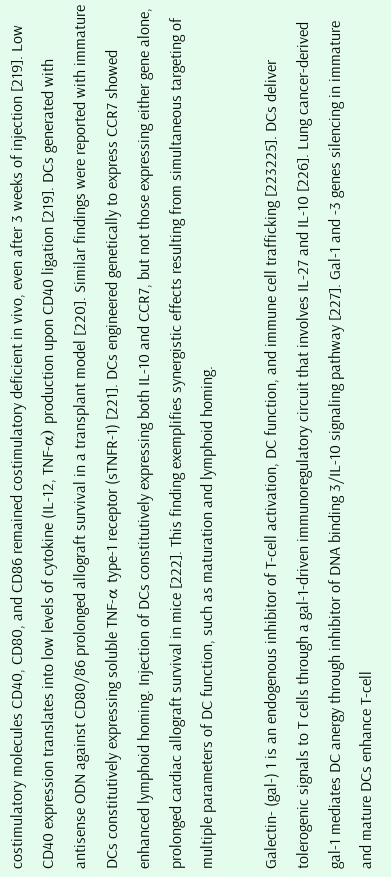costimulatory molecules CD40, CD80, and CD86 remained costimulatory deficient in vivo, even after 3 weeks of injection [219]. Low CD40 expression translates into low levels of cytokine (IL-12, TNF-α) production upon CD40 ligation [219]. DCs generated with antisense ODN against CD80/86 prolonged allograft survival in a transplant model [220]. Similar findings were reported with immature DCs constitutively expressing soluble TNF-α type-1 receptor (sTNFR-1) [221]. DCs engineered genetically to express CCR7 showed enhanced lymphoid homing. Injection of DCs constitutively expressing both IL-10 and CCR7, but not those expressing either gene alone, prolonged cardiac allograft survival in mice [222]. This finding exemplifies synergistic effects resulting from simultaneous targeting of multiple parameters of DC function, such as maturation and lymphoid homing.

Galectin- (gal-) 1 is an endogenous inhibitor of T-cell activation, DC function, and immune cell trafficking [223225]. DCs deliver tolerogenic signals to T cells through a gal-1-driven immunoregulatory circuit that involves IL-27 and IL-10 [226]. Lung cancer-derived gal-1 mediates DC anergy through inhibitor of DNA binding 3/IL-10 signaling pathway [227]. Gal-1 and -3 genes silencing in immature and mature DCs enhance T-cell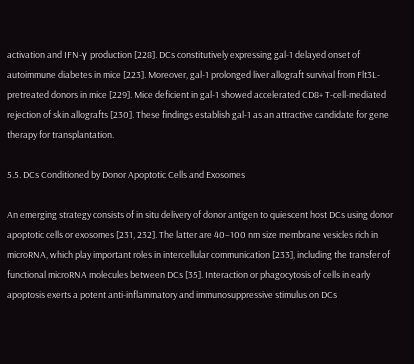activation and IFN-γ production [228]. DCs constitutively expressing gal-1 delayed onset of autoimmune diabetes in mice [223]. Moreover, gal-1 prolonged liver allograft survival from Flt3L-pretreated donors in mice [229]. Mice deficient in gal-1 showed accelerated CD8+ T-cell-mediated rejection of skin allografts [230]. These findings establish gal-1 as an attractive candidate for gene therapy for transplantation.

5.5. DCs Conditioned by Donor Apoptotic Cells and Exosomes

An emerging strategy consists of in situ delivery of donor antigen to quiescent host DCs using donor apoptotic cells or exosomes [231, 232]. The latter are 40–100 nm size membrane vesicles rich in microRNA, which play important roles in intercellular communication [233], including the transfer of functional microRNA molecules between DCs [35]. Interaction or phagocytosis of cells in early apoptosis exerts a potent anti-inflammatory and immunosuppressive stimulus on DCs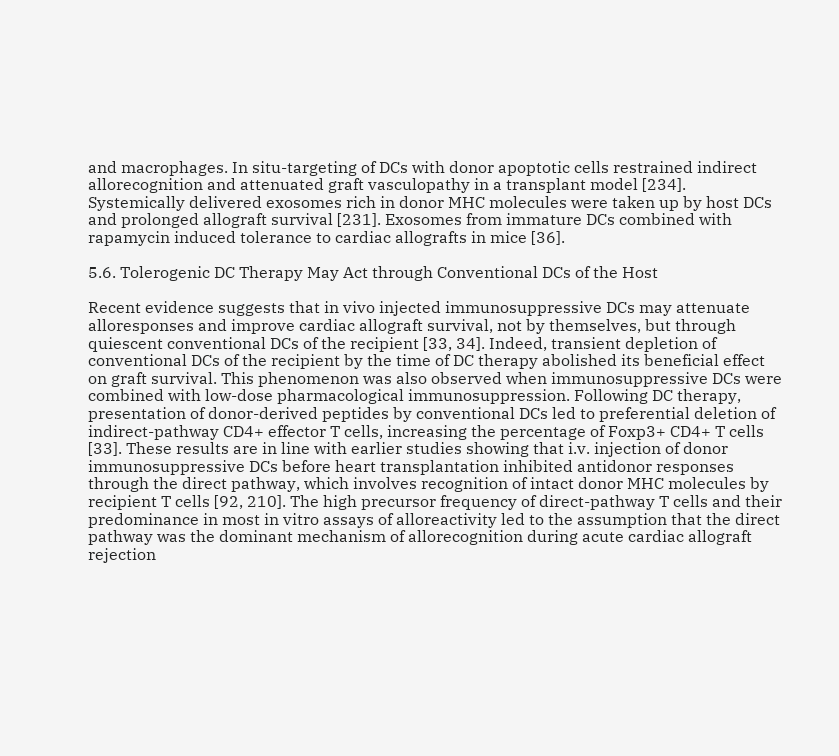and macrophages. In situ-targeting of DCs with donor apoptotic cells restrained indirect allorecognition and attenuated graft vasculopathy in a transplant model [234]. Systemically delivered exosomes rich in donor MHC molecules were taken up by host DCs and prolonged allograft survival [231]. Exosomes from immature DCs combined with rapamycin induced tolerance to cardiac allografts in mice [36].

5.6. Tolerogenic DC Therapy May Act through Conventional DCs of the Host

Recent evidence suggests that in vivo injected immunosuppressive DCs may attenuate alloresponses and improve cardiac allograft survival, not by themselves, but through quiescent conventional DCs of the recipient [33, 34]. Indeed, transient depletion of conventional DCs of the recipient by the time of DC therapy abolished its beneficial effect on graft survival. This phenomenon was also observed when immunosuppressive DCs were combined with low-dose pharmacological immunosuppression. Following DC therapy, presentation of donor-derived peptides by conventional DCs led to preferential deletion of indirect-pathway CD4+ effector T cells, increasing the percentage of Foxp3+ CD4+ T cells [33]. These results are in line with earlier studies showing that i.v. injection of donor immunosuppressive DCs before heart transplantation inhibited antidonor responses through the direct pathway, which involves recognition of intact donor MHC molecules by recipient T cells [92, 210]. The high precursor frequency of direct-pathway T cells and their predominance in most in vitro assays of alloreactivity led to the assumption that the direct pathway was the dominant mechanism of allorecognition during acute cardiac allograft rejection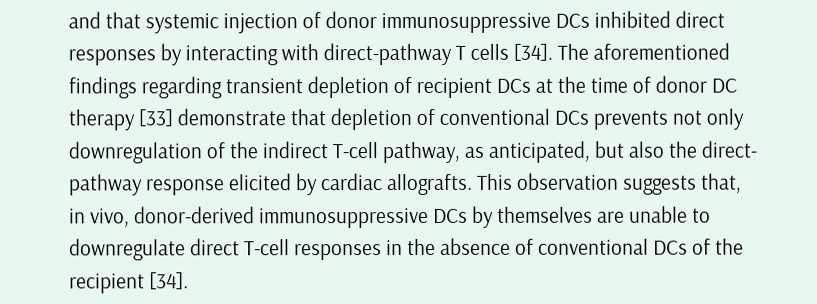and that systemic injection of donor immunosuppressive DCs inhibited direct responses by interacting with direct-pathway T cells [34]. The aforementioned findings regarding transient depletion of recipient DCs at the time of donor DC therapy [33] demonstrate that depletion of conventional DCs prevents not only downregulation of the indirect T-cell pathway, as anticipated, but also the direct-pathway response elicited by cardiac allografts. This observation suggests that, in vivo, donor-derived immunosuppressive DCs by themselves are unable to downregulate direct T-cell responses in the absence of conventional DCs of the recipient [34].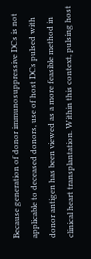Because generation of donor immunosuppressive DCs is not applicable to deceased donors, use of host DCs pulsed with donor antigen has been viewed as a more feasible method in clinical heart transplantation. Within this context, pulsing host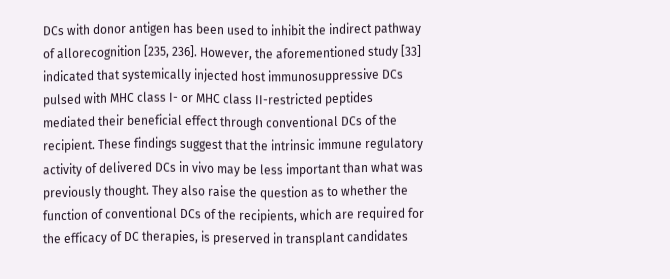DCs with donor antigen has been used to inhibit the indirect pathway of allorecognition [235, 236]. However, the aforementioned study [33] indicated that systemically injected host immunosuppressive DCs pulsed with MHC class I- or MHC class II-restricted peptides mediated their beneficial effect through conventional DCs of the recipient. These findings suggest that the intrinsic immune regulatory activity of delivered DCs in vivo may be less important than what was previously thought. They also raise the question as to whether the function of conventional DCs of the recipients, which are required for the efficacy of DC therapies, is preserved in transplant candidates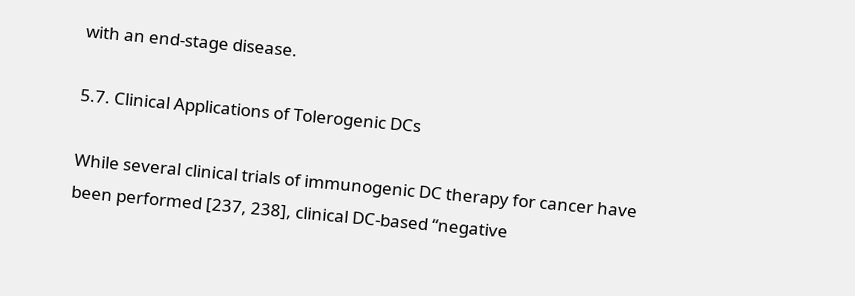with an end-stage disease.

5.7. Clinical Applications of Tolerogenic DCs

While several clinical trials of immunogenic DC therapy for cancer have been performed [237, 238], clinical DC-based “negative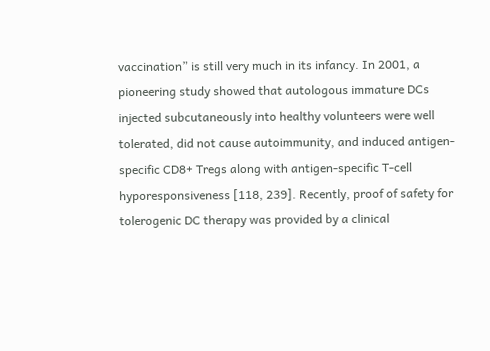vaccination” is still very much in its infancy. In 2001, a pioneering study showed that autologous immature DCs injected subcutaneously into healthy volunteers were well tolerated, did not cause autoimmunity, and induced antigen-specific CD8+ Tregs along with antigen-specific T-cell hyporesponsiveness [118, 239]. Recently, proof of safety for tolerogenic DC therapy was provided by a clinical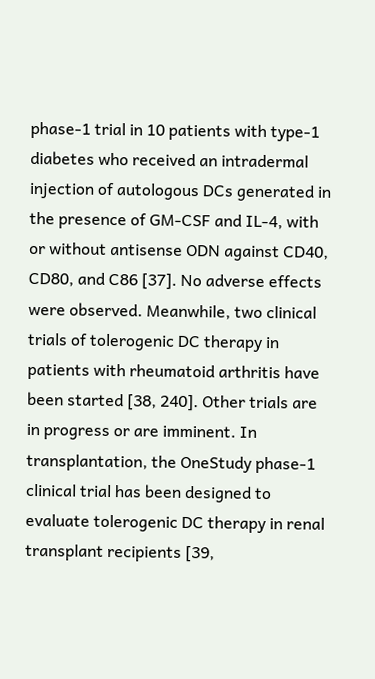phase-1 trial in 10 patients with type-1 diabetes who received an intradermal injection of autologous DCs generated in the presence of GM-CSF and IL-4, with or without antisense ODN against CD40, CD80, and C86 [37]. No adverse effects were observed. Meanwhile, two clinical trials of tolerogenic DC therapy in patients with rheumatoid arthritis have been started [38, 240]. Other trials are in progress or are imminent. In transplantation, the OneStudy phase-1 clinical trial has been designed to evaluate tolerogenic DC therapy in renal transplant recipients [39,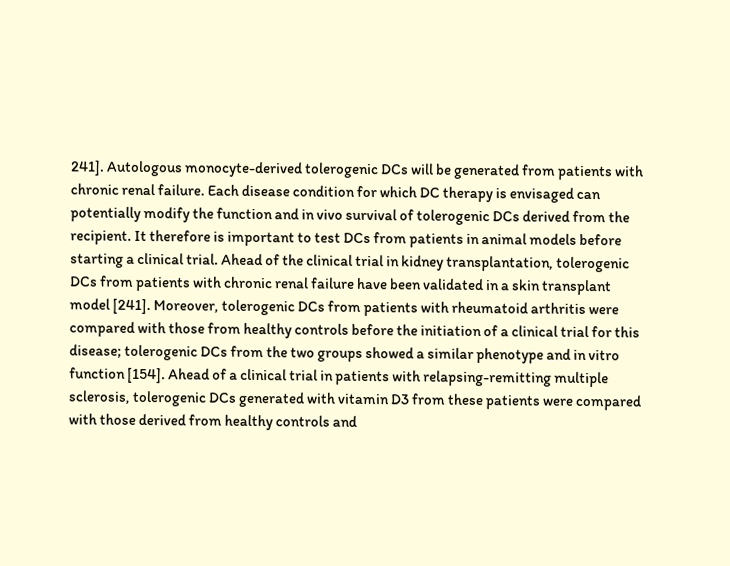241]. Autologous monocyte-derived tolerogenic DCs will be generated from patients with chronic renal failure. Each disease condition for which DC therapy is envisaged can potentially modify the function and in vivo survival of tolerogenic DCs derived from the recipient. It therefore is important to test DCs from patients in animal models before starting a clinical trial. Ahead of the clinical trial in kidney transplantation, tolerogenic DCs from patients with chronic renal failure have been validated in a skin transplant model [241]. Moreover, tolerogenic DCs from patients with rheumatoid arthritis were compared with those from healthy controls before the initiation of a clinical trial for this disease; tolerogenic DCs from the two groups showed a similar phenotype and in vitro function [154]. Ahead of a clinical trial in patients with relapsing-remitting multiple sclerosis, tolerogenic DCs generated with vitamin D3 from these patients were compared with those derived from healthy controls and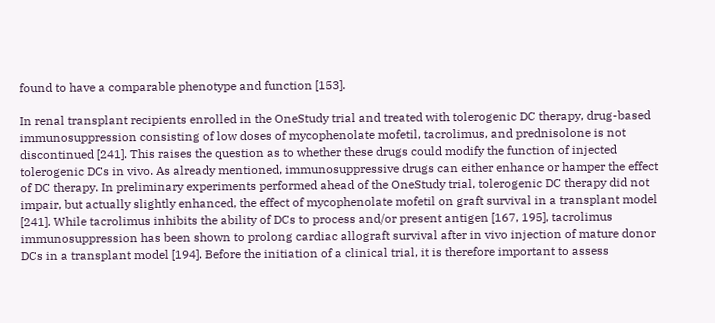found to have a comparable phenotype and function [153].

In renal transplant recipients enrolled in the OneStudy trial and treated with tolerogenic DC therapy, drug-based immunosuppression consisting of low doses of mycophenolate mofetil, tacrolimus, and prednisolone is not discontinued [241]. This raises the question as to whether these drugs could modify the function of injected tolerogenic DCs in vivo. As already mentioned, immunosuppressive drugs can either enhance or hamper the effect of DC therapy. In preliminary experiments performed ahead of the OneStudy trial, tolerogenic DC therapy did not impair, but actually slightly enhanced, the effect of mycophenolate mofetil on graft survival in a transplant model [241]. While tacrolimus inhibits the ability of DCs to process and/or present antigen [167, 195], tacrolimus immunosuppression has been shown to prolong cardiac allograft survival after in vivo injection of mature donor DCs in a transplant model [194]. Before the initiation of a clinical trial, it is therefore important to assess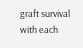graft survival with each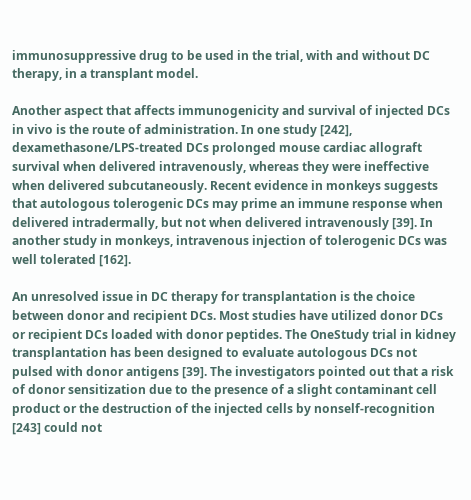immunosuppressive drug to be used in the trial, with and without DC therapy, in a transplant model.

Another aspect that affects immunogenicity and survival of injected DCs in vivo is the route of administration. In one study [242], dexamethasone/LPS-treated DCs prolonged mouse cardiac allograft survival when delivered intravenously, whereas they were ineffective when delivered subcutaneously. Recent evidence in monkeys suggests that autologous tolerogenic DCs may prime an immune response when delivered intradermally, but not when delivered intravenously [39]. In another study in monkeys, intravenous injection of tolerogenic DCs was well tolerated [162].

An unresolved issue in DC therapy for transplantation is the choice between donor and recipient DCs. Most studies have utilized donor DCs or recipient DCs loaded with donor peptides. The OneStudy trial in kidney transplantation has been designed to evaluate autologous DCs not pulsed with donor antigens [39]. The investigators pointed out that a risk of donor sensitization due to the presence of a slight contaminant cell product or the destruction of the injected cells by nonself-recognition [243] could not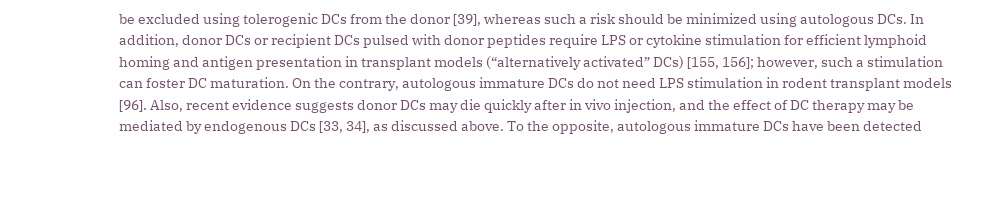be excluded using tolerogenic DCs from the donor [39], whereas such a risk should be minimized using autologous DCs. In addition, donor DCs or recipient DCs pulsed with donor peptides require LPS or cytokine stimulation for efficient lymphoid homing and antigen presentation in transplant models (“alternatively activated” DCs) [155, 156]; however, such a stimulation can foster DC maturation. On the contrary, autologous immature DCs do not need LPS stimulation in rodent transplant models [96]. Also, recent evidence suggests donor DCs may die quickly after in vivo injection, and the effect of DC therapy may be mediated by endogenous DCs [33, 34], as discussed above. To the opposite, autologous immature DCs have been detected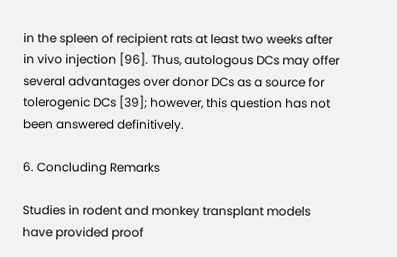in the spleen of recipient rats at least two weeks after in vivo injection [96]. Thus, autologous DCs may offer several advantages over donor DCs as a source for tolerogenic DCs [39]; however, this question has not been answered definitively.

6. Concluding Remarks

Studies in rodent and monkey transplant models have provided proof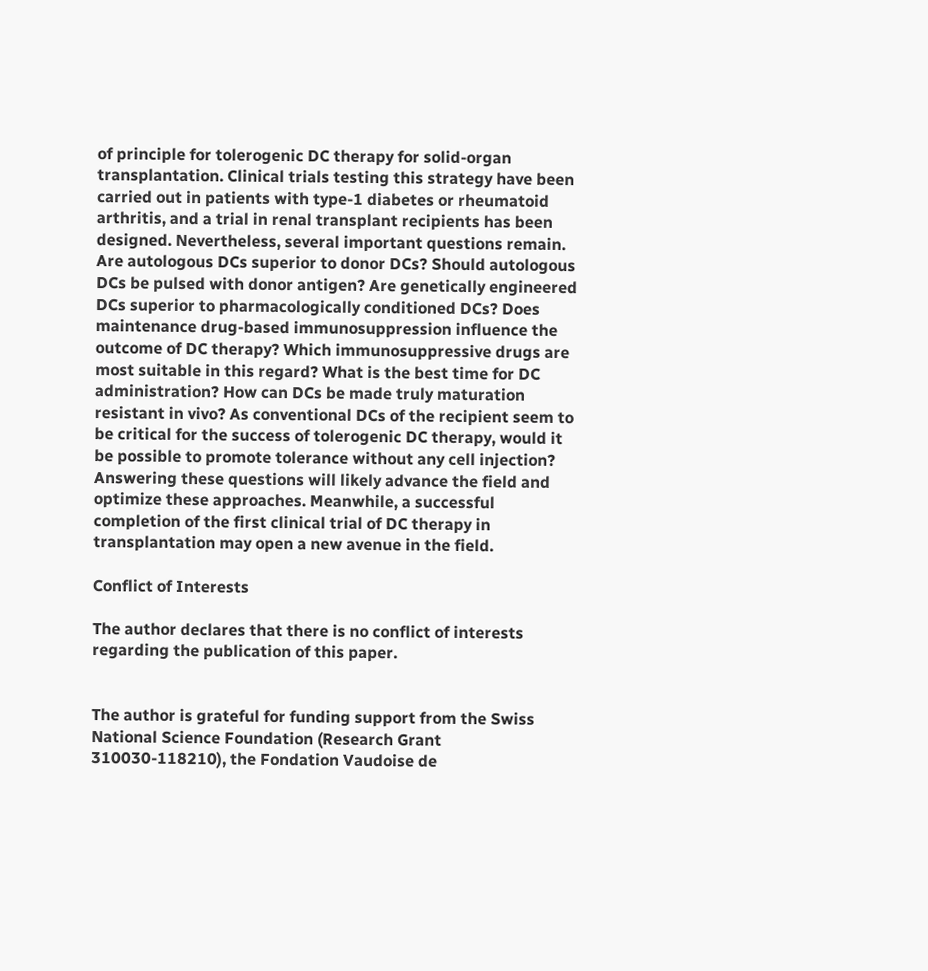of principle for tolerogenic DC therapy for solid-organ transplantation. Clinical trials testing this strategy have been carried out in patients with type-1 diabetes or rheumatoid arthritis, and a trial in renal transplant recipients has been designed. Nevertheless, several important questions remain. Are autologous DCs superior to donor DCs? Should autologous DCs be pulsed with donor antigen? Are genetically engineered DCs superior to pharmacologically conditioned DCs? Does maintenance drug-based immunosuppression influence the outcome of DC therapy? Which immunosuppressive drugs are most suitable in this regard? What is the best time for DC administration? How can DCs be made truly maturation resistant in vivo? As conventional DCs of the recipient seem to be critical for the success of tolerogenic DC therapy, would it be possible to promote tolerance without any cell injection? Answering these questions will likely advance the field and optimize these approaches. Meanwhile, a successful completion of the first clinical trial of DC therapy in transplantation may open a new avenue in the field.

Conflict of Interests

The author declares that there is no conflict of interests regarding the publication of this paper.


The author is grateful for funding support from the Swiss National Science Foundation (Research Grant 310030-118210), the Fondation Vaudoise de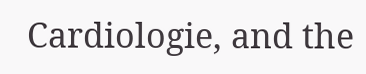Cardiologie, and the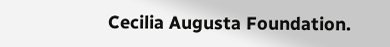Cecilia Augusta Foundation.